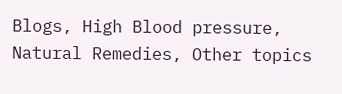Blogs, High Blood pressure, Natural Remedies, Other topics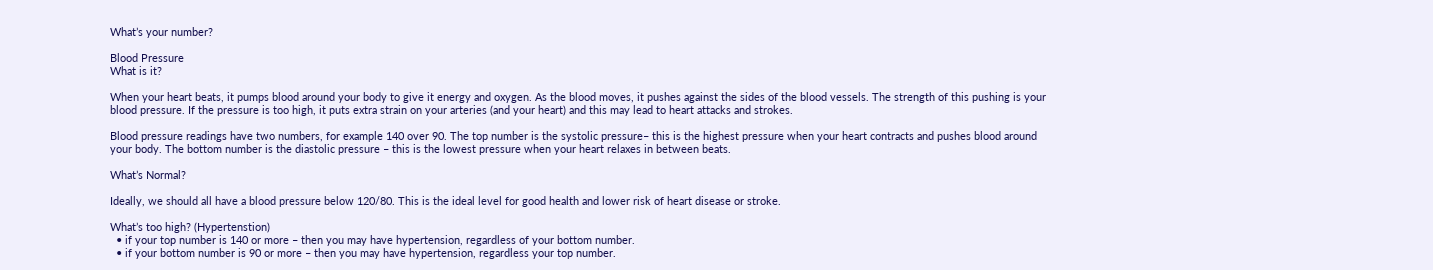What’s your number?

Blood Pressure
What is it?

When your heart beats, it pumps blood around your body to give it energy and oxygen. As the blood moves, it pushes against the sides of the blood vessels. The strength of this pushing is your blood pressure. If the pressure is too high, it puts extra strain on your arteries (and your heart) and this may lead to heart attacks and strokes.

Blood pressure readings have two numbers, for example 140 over 90. The top number is the systolic pressure– this is the highest pressure when your heart contracts and pushes blood around your body. The bottom number is the diastolic pressure – this is the lowest pressure when your heart relaxes in between beats.

What’s Normal?

Ideally, we should all have a blood pressure below 120/80. This is the ideal level for good health and lower risk of heart disease or stroke.

What’s too high? (Hypertenstion)
  • if your top number is 140 or more – then you may have hypertension, regardless of your bottom number.
  • if your bottom number is 90 or more – then you may have hypertension, regardless your top number.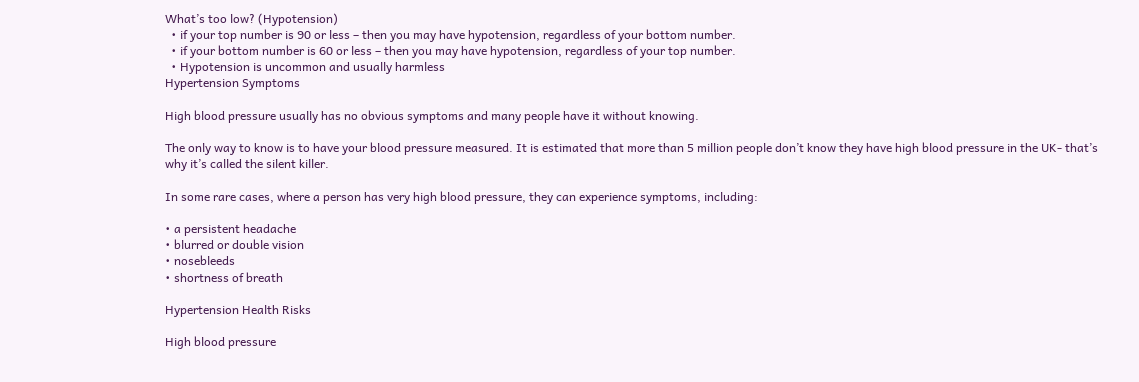What’s too low? (Hypotension)
  • if your top number is 90 or less – then you may have hypotension, regardless of your bottom number.
  • if your bottom number is 60 or less – then you may have hypotension, regardless of your top number.
  • Hypotension is uncommon and usually harmless
Hypertension Symptoms

High blood pressure usually has no obvious symptoms and many people have it without knowing.

The only way to know is to have your blood pressure measured. It is estimated that more than 5 million people don’t know they have high blood pressure in the UK- that’s why it’s called the silent killer.

In some rare cases, where a person has very high blood pressure, they can experience symptoms, including:

• a persistent headache
• blurred or double vision
• nosebleeds
• shortness of breath

Hypertension Health Risks

High blood pressure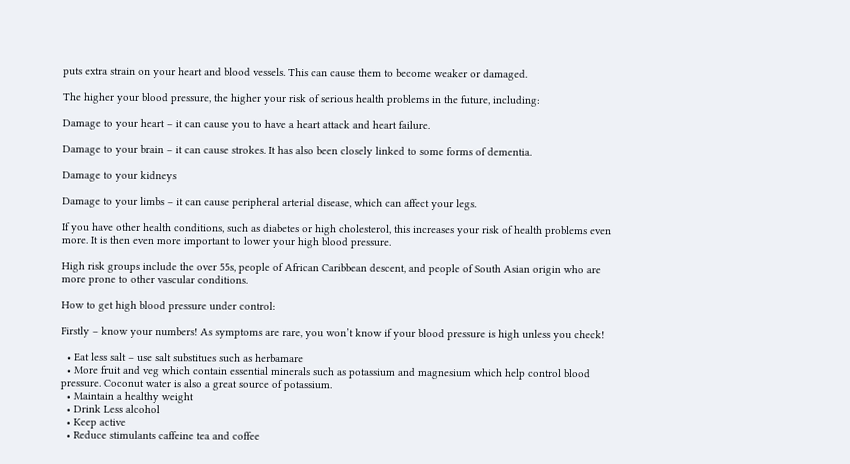puts extra strain on your heart and blood vessels. This can cause them to become weaker or damaged.

The higher your blood pressure, the higher your risk of serious health problems in the future, including:

Damage to your heart – it can cause you to have a heart attack and heart failure.

Damage to your brain – it can cause strokes. It has also been closely linked to some forms of dementia.

Damage to your kidneys

Damage to your limbs – it can cause peripheral arterial disease, which can affect your legs.

If you have other health conditions, such as diabetes or high cholesterol, this increases your risk of health problems even more. It is then even more important to lower your high blood pressure.

High risk groups include the over 55s, people of African Caribbean descent, and people of South Asian origin who are more prone to other vascular conditions.

How to get high blood pressure under control:

Firstly – know your numbers! As symptoms are rare, you won’t know if your blood pressure is high unless you check!

  • Eat less salt – use salt substitues such as herbamare
  • More fruit and veg which contain essential minerals such as potassium and magnesium which help control blood pressure. Coconut water is also a great source of potassium.
  • Maintain a healthy weight
  • Drink Less alcohol
  • Keep active
  • Reduce stimulants caffeine tea and coffee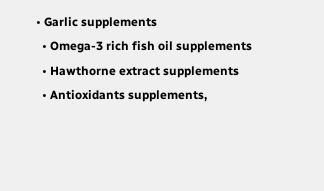• Garlic supplements
  • Omega-3 rich fish oil supplements
  • Hawthorne extract supplements
  • Antioxidants supplements,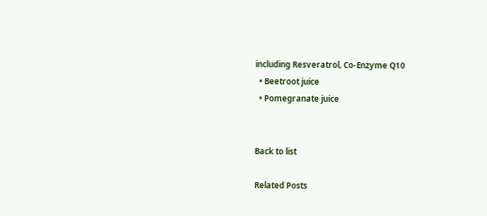including Resveratrol, Co-Enzyme Q10
  • Beetroot juice
  • Pomegranate juice


Back to list

Related Posts